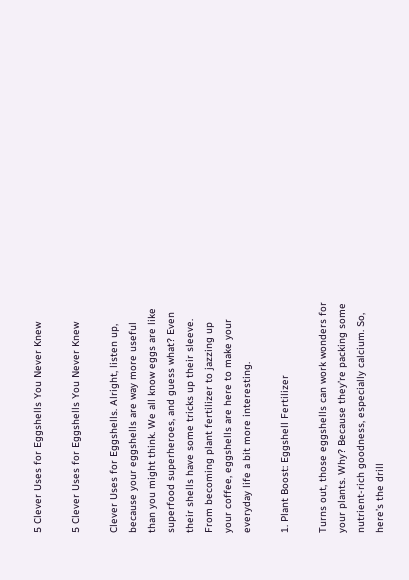5 Clever Uses for Eggshells You Never Knew

5 Clever Uses for Eggshells You Never Knew

Clever Uses for Eggshells. Alright, listen up, because your eggshells are way more useful than you might think. We all know eggs are like superfood superheroes, and guess what? Even their shells have some tricks up their sleeve. From becoming plant fertilizer to jazzing up your coffee, eggshells are here to make your everyday life a bit more interesting.

1. Plant Boost: Eggshell Fertilizer

Turns out, those eggshells can work wonders for your plants. Why? Because they’re packing some nutrient-rich goodness, especially calcium. So, here’s the drill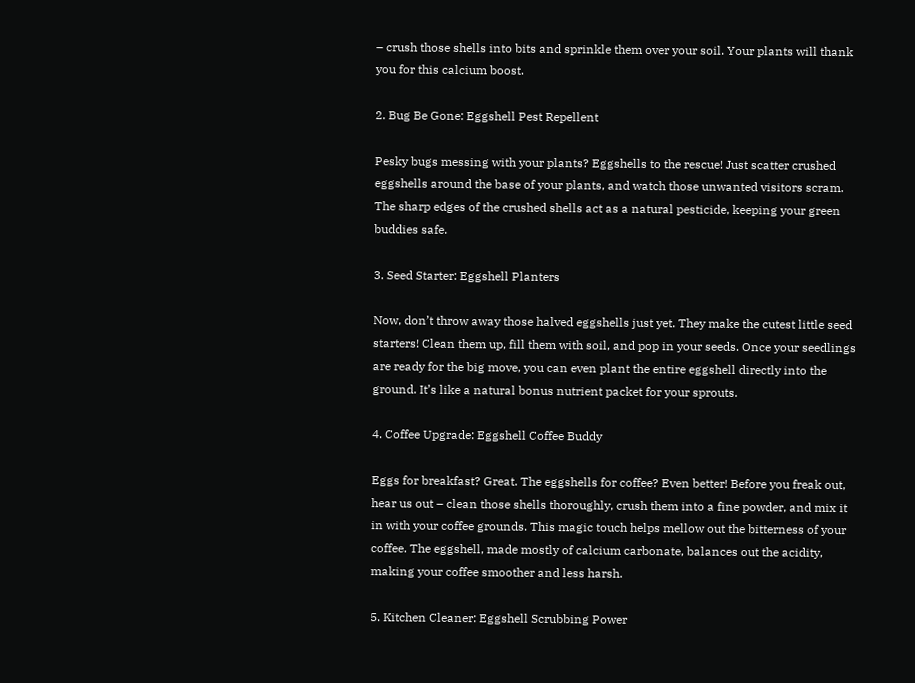– crush those shells into bits and sprinkle them over your soil. Your plants will thank you for this calcium boost.

2. Bug Be Gone: Eggshell Pest Repellent

Pesky bugs messing with your plants? Eggshells to the rescue! Just scatter crushed eggshells around the base of your plants, and watch those unwanted visitors scram. The sharp edges of the crushed shells act as a natural pesticide, keeping your green buddies safe.

3. Seed Starter: Eggshell Planters

Now, don’t throw away those halved eggshells just yet. They make the cutest little seed starters! Clean them up, fill them with soil, and pop in your seeds. Once your seedlings are ready for the big move, you can even plant the entire eggshell directly into the ground. It’s like a natural bonus nutrient packet for your sprouts.

4. Coffee Upgrade: Eggshell Coffee Buddy

Eggs for breakfast? Great. The eggshells for coffee? Even better! Before you freak out, hear us out – clean those shells thoroughly, crush them into a fine powder, and mix it in with your coffee grounds. This magic touch helps mellow out the bitterness of your coffee. The eggshell, made mostly of calcium carbonate, balances out the acidity, making your coffee smoother and less harsh.

5. Kitchen Cleaner: Eggshell Scrubbing Power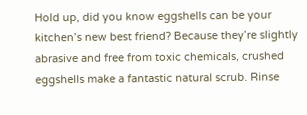Hold up, did you know eggshells can be your kitchen’s new best friend? Because they’re slightly abrasive and free from toxic chemicals, crushed eggshells make a fantastic natural scrub. Rinse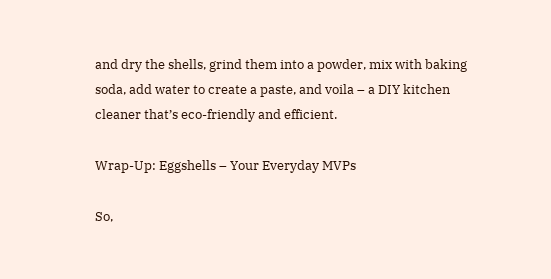and dry the shells, grind them into a powder, mix with baking soda, add water to create a paste, and voila – a DIY kitchen cleaner that’s eco-friendly and efficient.

Wrap-Up: Eggshells – Your Everyday MVPs

So,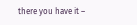there you have it –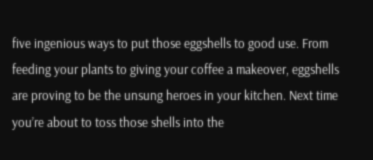five ingenious ways to put those eggshells to good use. From feeding your plants to giving your coffee a makeover, eggshells are proving to be the unsung heroes in your kitchen. Next time you’re about to toss those shells into the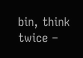bin, think twice –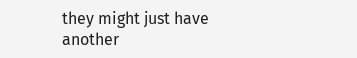they might just have another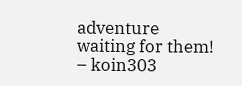adventure waiting for them! – koin303